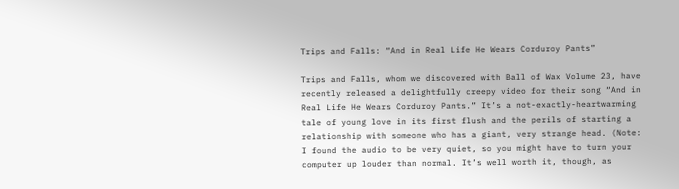Trips and Falls: “And in Real Life He Wears Corduroy Pants”

Trips and Falls, whom we discovered with Ball of Wax Volume 23, have recently released a delightfully creepy video for their song “And in Real Life He Wears Corduroy Pants.” It’s a not-exactly-heartwarming tale of young love in its first flush and the perils of starting a relationship with someone who has a giant, very strange head. (Note: I found the audio to be very quiet, so you might have to turn your computer up louder than normal. It’s well worth it, though, as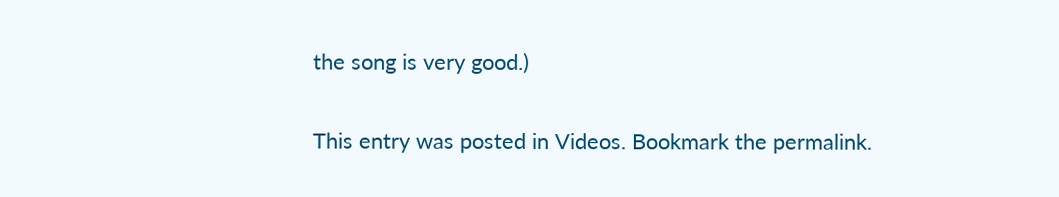the song is very good.)

This entry was posted in Videos. Bookmark the permalink.